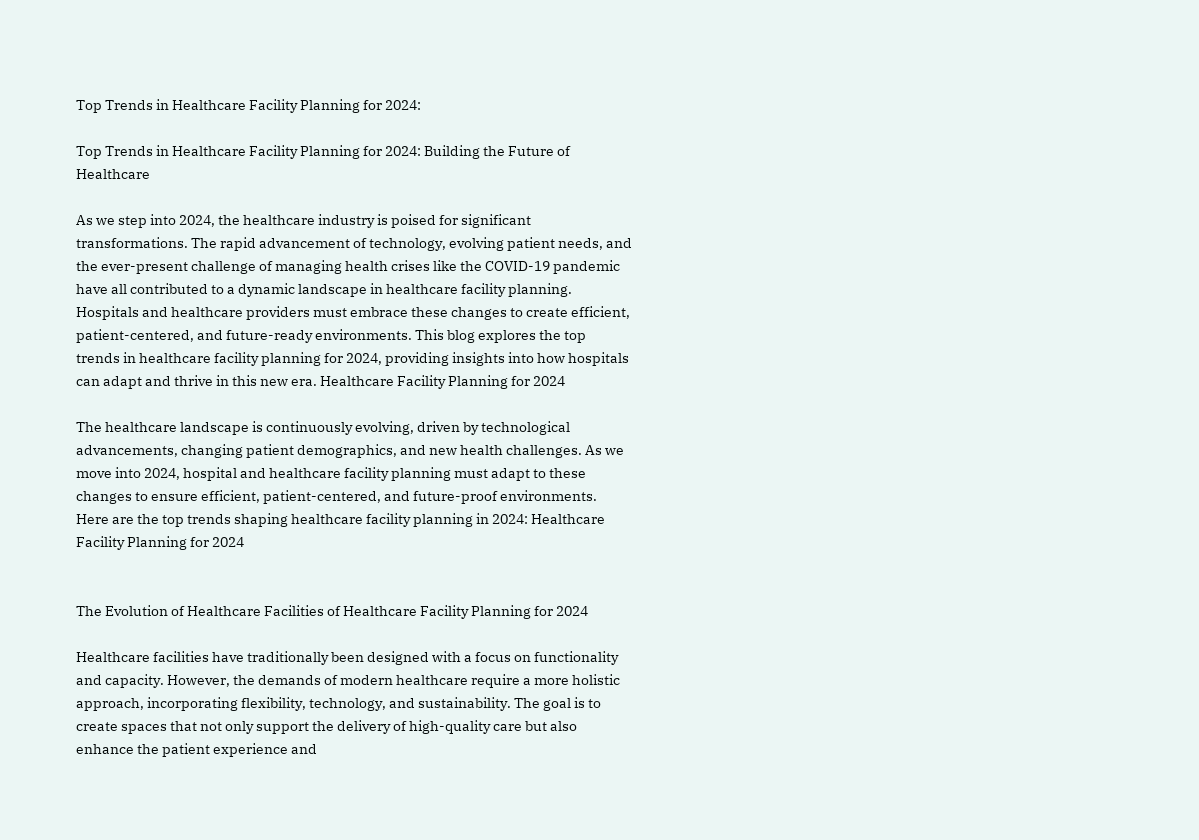Top Trends in Healthcare Facility Planning for 2024:

Top Trends in Healthcare Facility Planning for 2024: Building the Future of Healthcare

As we step into 2024, the healthcare industry is poised for significant transformations. The rapid advancement of technology, evolving patient needs, and the ever-present challenge of managing health crises like the COVID-19 pandemic have all contributed to a dynamic landscape in healthcare facility planning. Hospitals and healthcare providers must embrace these changes to create efficient, patient-centered, and future-ready environments. This blog explores the top trends in healthcare facility planning for 2024, providing insights into how hospitals can adapt and thrive in this new era. Healthcare Facility Planning for 2024

The healthcare landscape is continuously evolving, driven by technological advancements, changing patient demographics, and new health challenges. As we move into 2024, hospital and healthcare facility planning must adapt to these changes to ensure efficient, patient-centered, and future-proof environments. Here are the top trends shaping healthcare facility planning in 2024: Healthcare Facility Planning for 2024


The Evolution of Healthcare Facilities of Healthcare Facility Planning for 2024

Healthcare facilities have traditionally been designed with a focus on functionality and capacity. However, the demands of modern healthcare require a more holistic approach, incorporating flexibility, technology, and sustainability. The goal is to create spaces that not only support the delivery of high-quality care but also enhance the patient experience and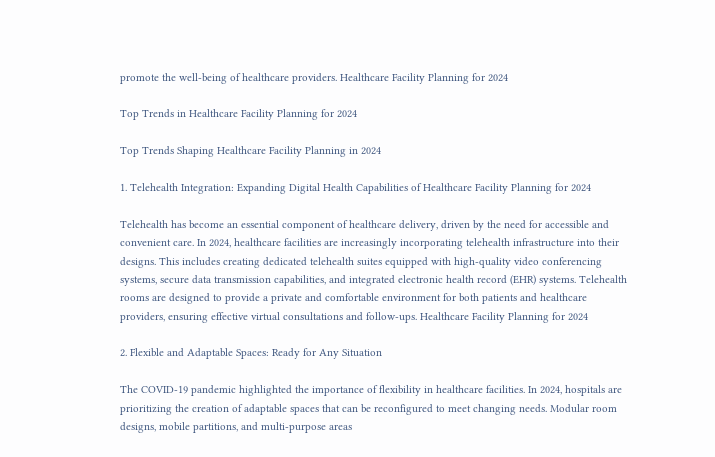promote the well-being of healthcare providers. Healthcare Facility Planning for 2024

Top Trends in Healthcare Facility Planning for 2024

Top Trends Shaping Healthcare Facility Planning in 2024

1. Telehealth Integration: Expanding Digital Health Capabilities of Healthcare Facility Planning for 2024

Telehealth has become an essential component of healthcare delivery, driven by the need for accessible and convenient care. In 2024, healthcare facilities are increasingly incorporating telehealth infrastructure into their designs. This includes creating dedicated telehealth suites equipped with high-quality video conferencing systems, secure data transmission capabilities, and integrated electronic health record (EHR) systems. Telehealth rooms are designed to provide a private and comfortable environment for both patients and healthcare providers, ensuring effective virtual consultations and follow-ups. Healthcare Facility Planning for 2024

2. Flexible and Adaptable Spaces: Ready for Any Situation

The COVID-19 pandemic highlighted the importance of flexibility in healthcare facilities. In 2024, hospitals are prioritizing the creation of adaptable spaces that can be reconfigured to meet changing needs. Modular room designs, mobile partitions, and multi-purpose areas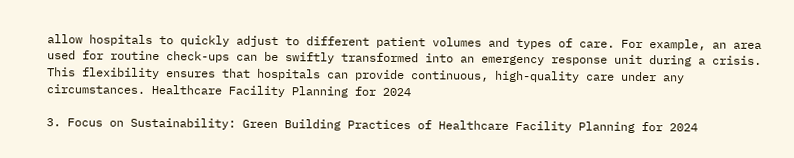allow hospitals to quickly adjust to different patient volumes and types of care. For example, an area used for routine check-ups can be swiftly transformed into an emergency response unit during a crisis. This flexibility ensures that hospitals can provide continuous, high-quality care under any circumstances. Healthcare Facility Planning for 2024

3. Focus on Sustainability: Green Building Practices of Healthcare Facility Planning for 2024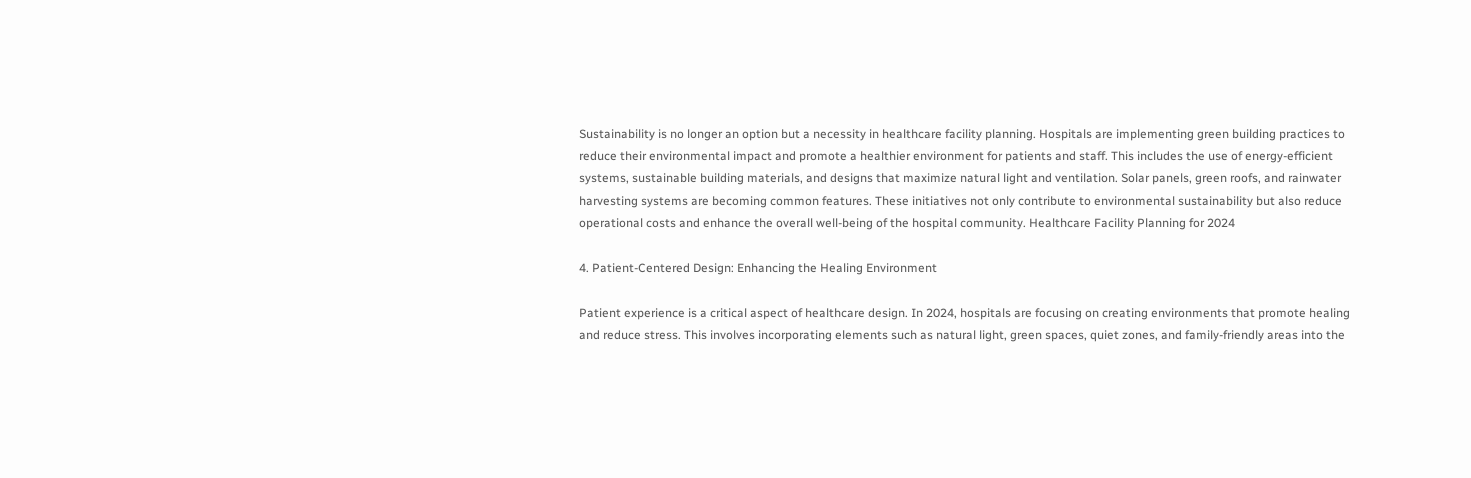Sustainability is no longer an option but a necessity in healthcare facility planning. Hospitals are implementing green building practices to reduce their environmental impact and promote a healthier environment for patients and staff. This includes the use of energy-efficient systems, sustainable building materials, and designs that maximize natural light and ventilation. Solar panels, green roofs, and rainwater harvesting systems are becoming common features. These initiatives not only contribute to environmental sustainability but also reduce operational costs and enhance the overall well-being of the hospital community. Healthcare Facility Planning for 2024

4. Patient-Centered Design: Enhancing the Healing Environment

Patient experience is a critical aspect of healthcare design. In 2024, hospitals are focusing on creating environments that promote healing and reduce stress. This involves incorporating elements such as natural light, green spaces, quiet zones, and family-friendly areas into the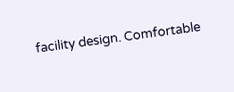facility design. Comfortable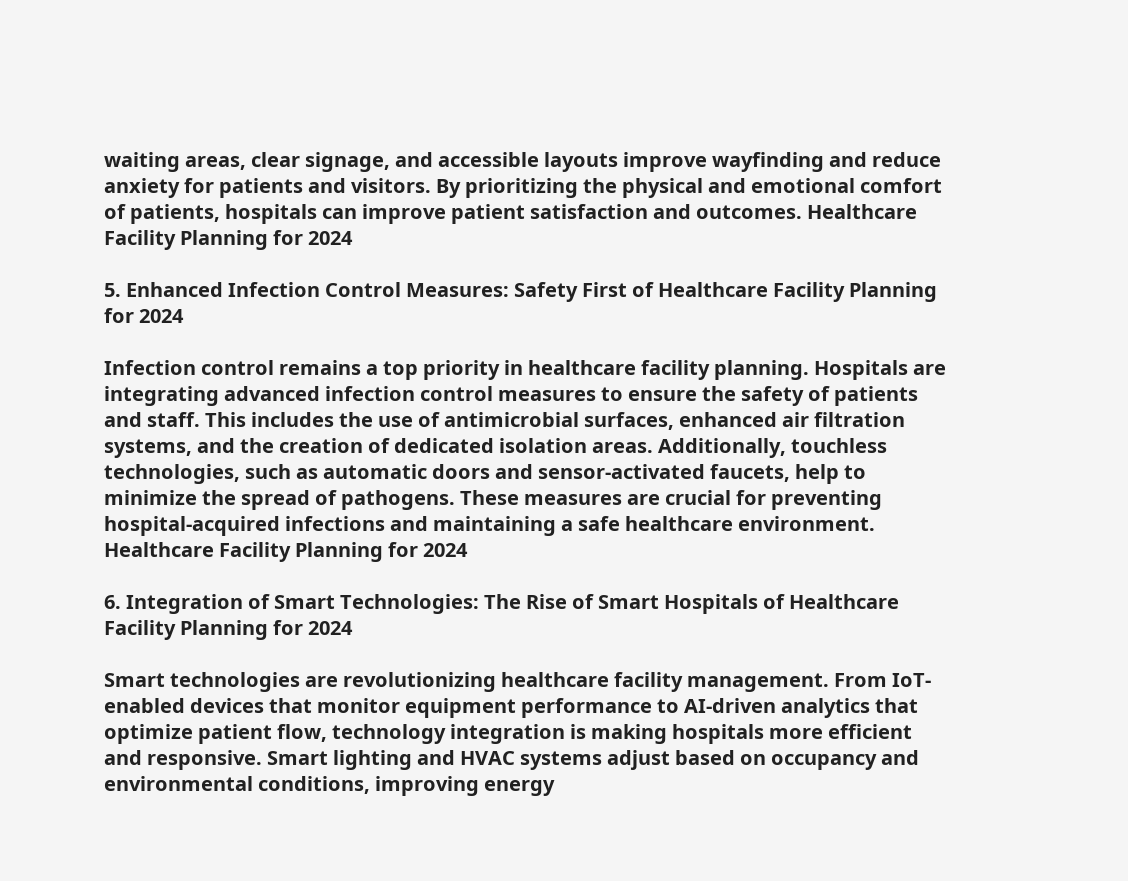waiting areas, clear signage, and accessible layouts improve wayfinding and reduce anxiety for patients and visitors. By prioritizing the physical and emotional comfort of patients, hospitals can improve patient satisfaction and outcomes. Healthcare Facility Planning for 2024

5. Enhanced Infection Control Measures: Safety First of Healthcare Facility Planning for 2024

Infection control remains a top priority in healthcare facility planning. Hospitals are integrating advanced infection control measures to ensure the safety of patients and staff. This includes the use of antimicrobial surfaces, enhanced air filtration systems, and the creation of dedicated isolation areas. Additionally, touchless technologies, such as automatic doors and sensor-activated faucets, help to minimize the spread of pathogens. These measures are crucial for preventing hospital-acquired infections and maintaining a safe healthcare environment. Healthcare Facility Planning for 2024

6. Integration of Smart Technologies: The Rise of Smart Hospitals of Healthcare Facility Planning for 2024

Smart technologies are revolutionizing healthcare facility management. From IoT-enabled devices that monitor equipment performance to AI-driven analytics that optimize patient flow, technology integration is making hospitals more efficient and responsive. Smart lighting and HVAC systems adjust based on occupancy and environmental conditions, improving energy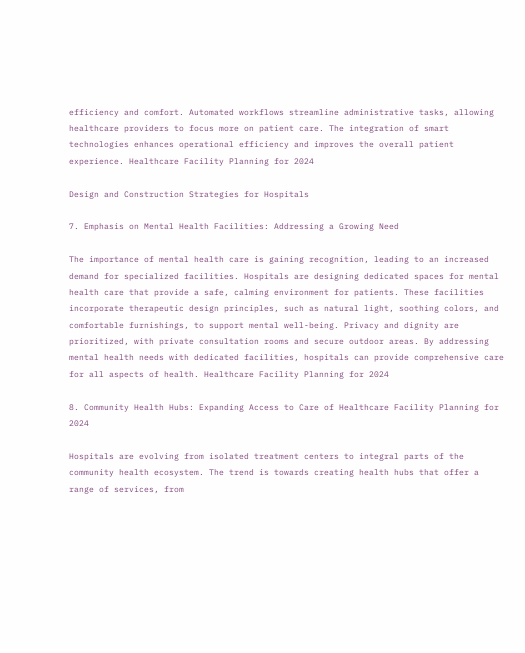efficiency and comfort. Automated workflows streamline administrative tasks, allowing healthcare providers to focus more on patient care. The integration of smart technologies enhances operational efficiency and improves the overall patient experience. Healthcare Facility Planning for 2024

Design and Construction Strategies for Hospitals

7. Emphasis on Mental Health Facilities: Addressing a Growing Need

The importance of mental health care is gaining recognition, leading to an increased demand for specialized facilities. Hospitals are designing dedicated spaces for mental health care that provide a safe, calming environment for patients. These facilities incorporate therapeutic design principles, such as natural light, soothing colors, and comfortable furnishings, to support mental well-being. Privacy and dignity are prioritized, with private consultation rooms and secure outdoor areas. By addressing mental health needs with dedicated facilities, hospitals can provide comprehensive care for all aspects of health. Healthcare Facility Planning for 2024

8. Community Health Hubs: Expanding Access to Care of Healthcare Facility Planning for 2024

Hospitals are evolving from isolated treatment centers to integral parts of the community health ecosystem. The trend is towards creating health hubs that offer a range of services, from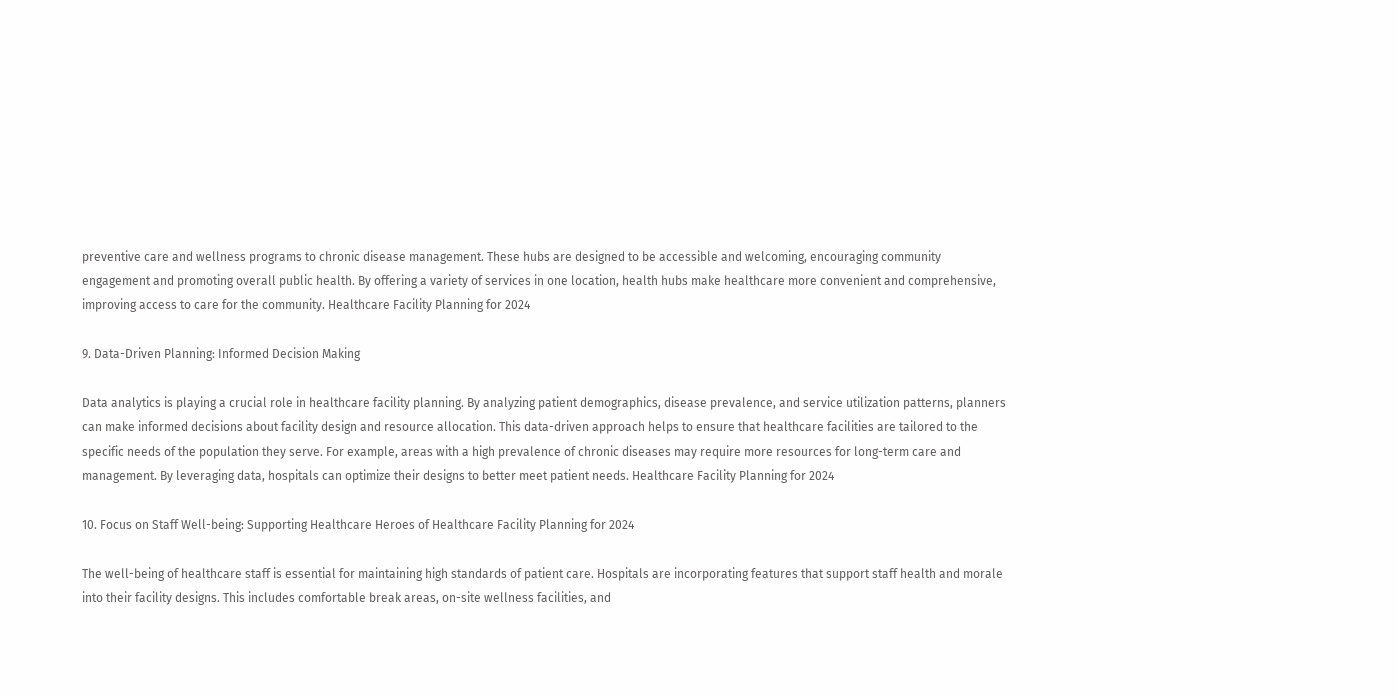preventive care and wellness programs to chronic disease management. These hubs are designed to be accessible and welcoming, encouraging community engagement and promoting overall public health. By offering a variety of services in one location, health hubs make healthcare more convenient and comprehensive, improving access to care for the community. Healthcare Facility Planning for 2024

9. Data-Driven Planning: Informed Decision Making

Data analytics is playing a crucial role in healthcare facility planning. By analyzing patient demographics, disease prevalence, and service utilization patterns, planners can make informed decisions about facility design and resource allocation. This data-driven approach helps to ensure that healthcare facilities are tailored to the specific needs of the population they serve. For example, areas with a high prevalence of chronic diseases may require more resources for long-term care and management. By leveraging data, hospitals can optimize their designs to better meet patient needs. Healthcare Facility Planning for 2024

10. Focus on Staff Well-being: Supporting Healthcare Heroes of Healthcare Facility Planning for 2024

The well-being of healthcare staff is essential for maintaining high standards of patient care. Hospitals are incorporating features that support staff health and morale into their facility designs. This includes comfortable break areas, on-site wellness facilities, and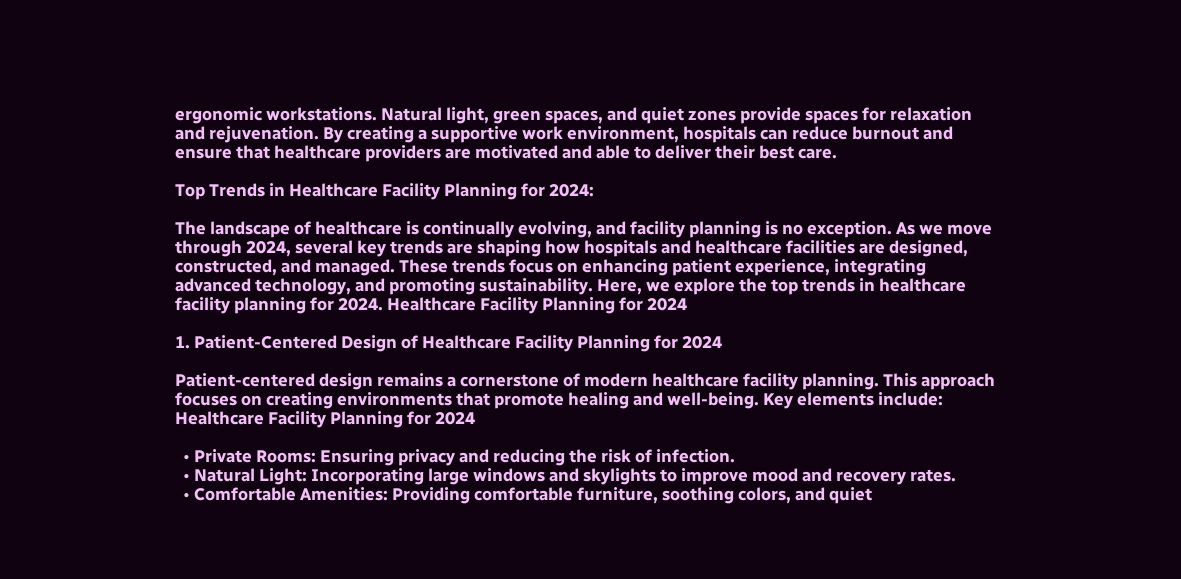ergonomic workstations. Natural light, green spaces, and quiet zones provide spaces for relaxation and rejuvenation. By creating a supportive work environment, hospitals can reduce burnout and ensure that healthcare providers are motivated and able to deliver their best care.

Top Trends in Healthcare Facility Planning for 2024:

The landscape of healthcare is continually evolving, and facility planning is no exception. As we move through 2024, several key trends are shaping how hospitals and healthcare facilities are designed, constructed, and managed. These trends focus on enhancing patient experience, integrating advanced technology, and promoting sustainability. Here, we explore the top trends in healthcare facility planning for 2024. Healthcare Facility Planning for 2024

1. Patient-Centered Design of Healthcare Facility Planning for 2024

Patient-centered design remains a cornerstone of modern healthcare facility planning. This approach focuses on creating environments that promote healing and well-being. Key elements include: Healthcare Facility Planning for 2024

  • Private Rooms: Ensuring privacy and reducing the risk of infection.
  • Natural Light: Incorporating large windows and skylights to improve mood and recovery rates.
  • Comfortable Amenities: Providing comfortable furniture, soothing colors, and quiet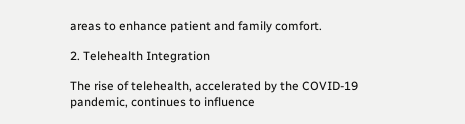areas to enhance patient and family comfort.

2. Telehealth Integration

The rise of telehealth, accelerated by the COVID-19 pandemic, continues to influence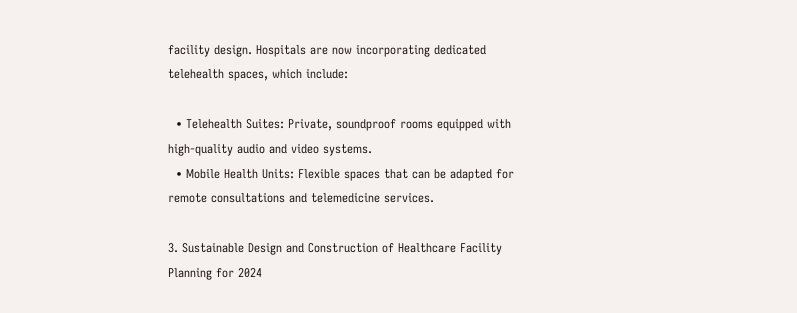facility design. Hospitals are now incorporating dedicated telehealth spaces, which include:

  • Telehealth Suites: Private, soundproof rooms equipped with high-quality audio and video systems.
  • Mobile Health Units: Flexible spaces that can be adapted for remote consultations and telemedicine services.

3. Sustainable Design and Construction of Healthcare Facility Planning for 2024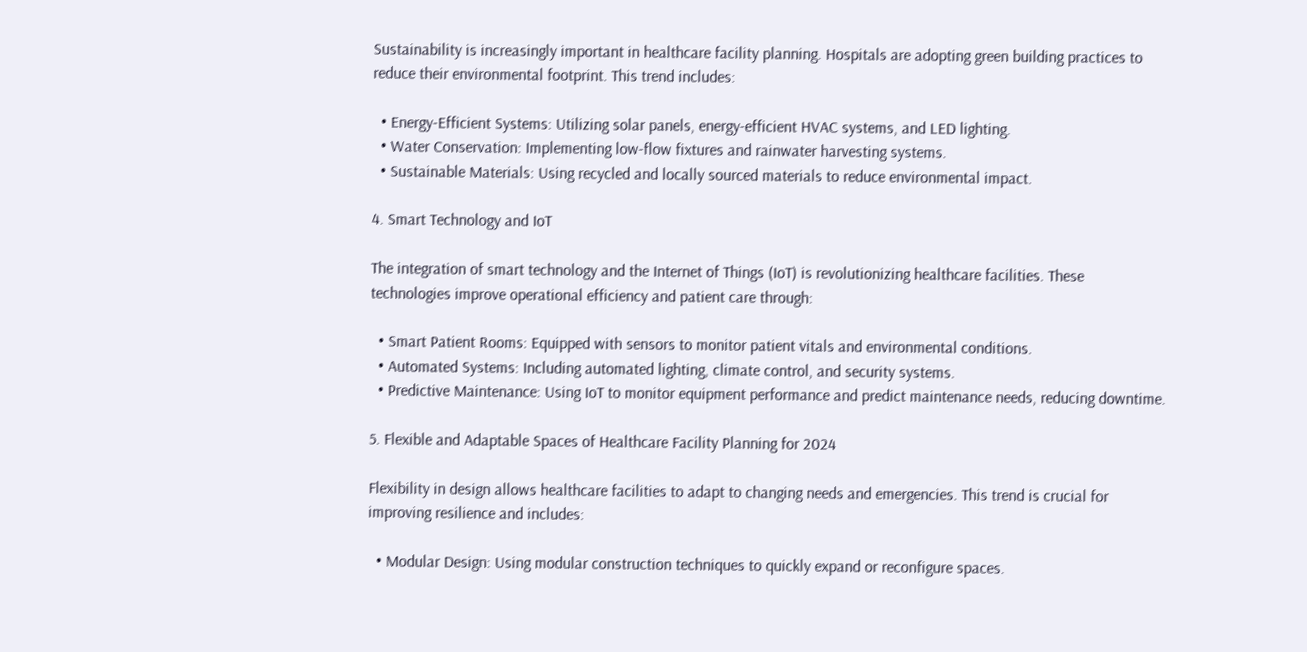Sustainability is increasingly important in healthcare facility planning. Hospitals are adopting green building practices to reduce their environmental footprint. This trend includes:

  • Energy-Efficient Systems: Utilizing solar panels, energy-efficient HVAC systems, and LED lighting.
  • Water Conservation: Implementing low-flow fixtures and rainwater harvesting systems.
  • Sustainable Materials: Using recycled and locally sourced materials to reduce environmental impact.

4. Smart Technology and IoT

The integration of smart technology and the Internet of Things (IoT) is revolutionizing healthcare facilities. These technologies improve operational efficiency and patient care through:

  • Smart Patient Rooms: Equipped with sensors to monitor patient vitals and environmental conditions.
  • Automated Systems: Including automated lighting, climate control, and security systems.
  • Predictive Maintenance: Using IoT to monitor equipment performance and predict maintenance needs, reducing downtime.

5. Flexible and Adaptable Spaces of Healthcare Facility Planning for 2024

Flexibility in design allows healthcare facilities to adapt to changing needs and emergencies. This trend is crucial for improving resilience and includes:

  • Modular Design: Using modular construction techniques to quickly expand or reconfigure spaces.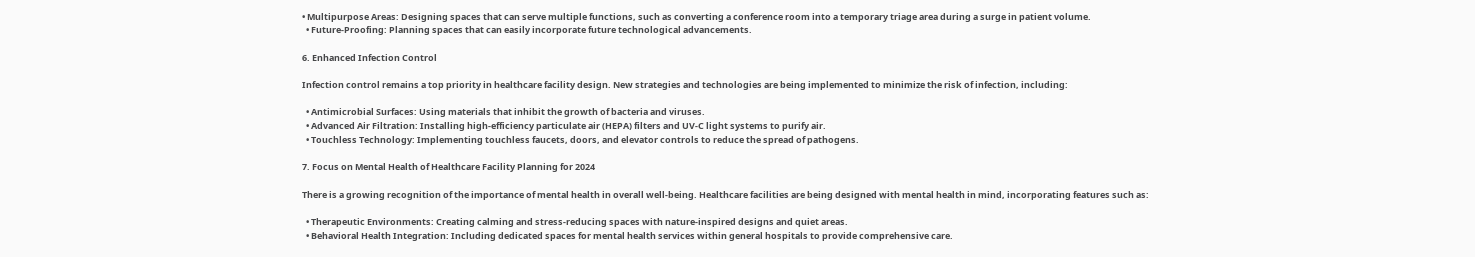• Multipurpose Areas: Designing spaces that can serve multiple functions, such as converting a conference room into a temporary triage area during a surge in patient volume.
  • Future-Proofing: Planning spaces that can easily incorporate future technological advancements.

6. Enhanced Infection Control

Infection control remains a top priority in healthcare facility design. New strategies and technologies are being implemented to minimize the risk of infection, including:

  • Antimicrobial Surfaces: Using materials that inhibit the growth of bacteria and viruses.
  • Advanced Air Filtration: Installing high-efficiency particulate air (HEPA) filters and UV-C light systems to purify air.
  • Touchless Technology: Implementing touchless faucets, doors, and elevator controls to reduce the spread of pathogens.

7. Focus on Mental Health of Healthcare Facility Planning for 2024

There is a growing recognition of the importance of mental health in overall well-being. Healthcare facilities are being designed with mental health in mind, incorporating features such as:

  • Therapeutic Environments: Creating calming and stress-reducing spaces with nature-inspired designs and quiet areas.
  • Behavioral Health Integration: Including dedicated spaces for mental health services within general hospitals to provide comprehensive care.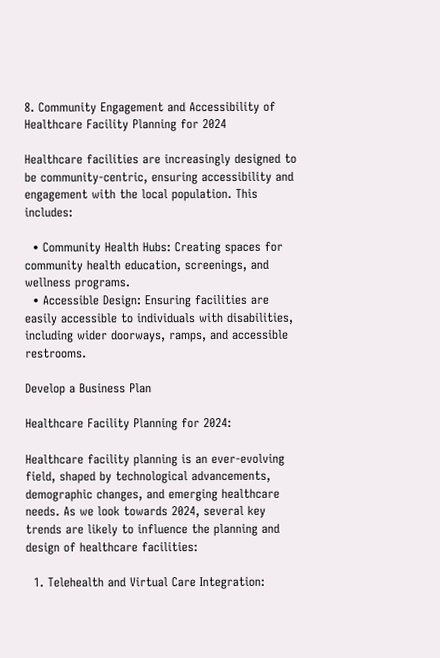8. Community Engagement and Accessibility of Healthcare Facility Planning for 2024

Healthcare facilities are increasingly designed to be community-centric, ensuring accessibility and engagement with the local population. This includes:

  • Community Health Hubs: Creating spaces for community health education, screenings, and wellness programs.
  • Accessible Design: Ensuring facilities are easily accessible to individuals with disabilities, including wider doorways, ramps, and accessible restrooms.

Develop a Business Plan

Healthcare Facility Planning for 2024:

Healthcare facility planning is an ever-evolving field, shaped by technological advancements, demographic changes, and emerging healthcare needs. As we look towards 2024, several key trends are likely to influence the planning and design of healthcare facilities:

  1. Telehealth and Virtual Care Integration: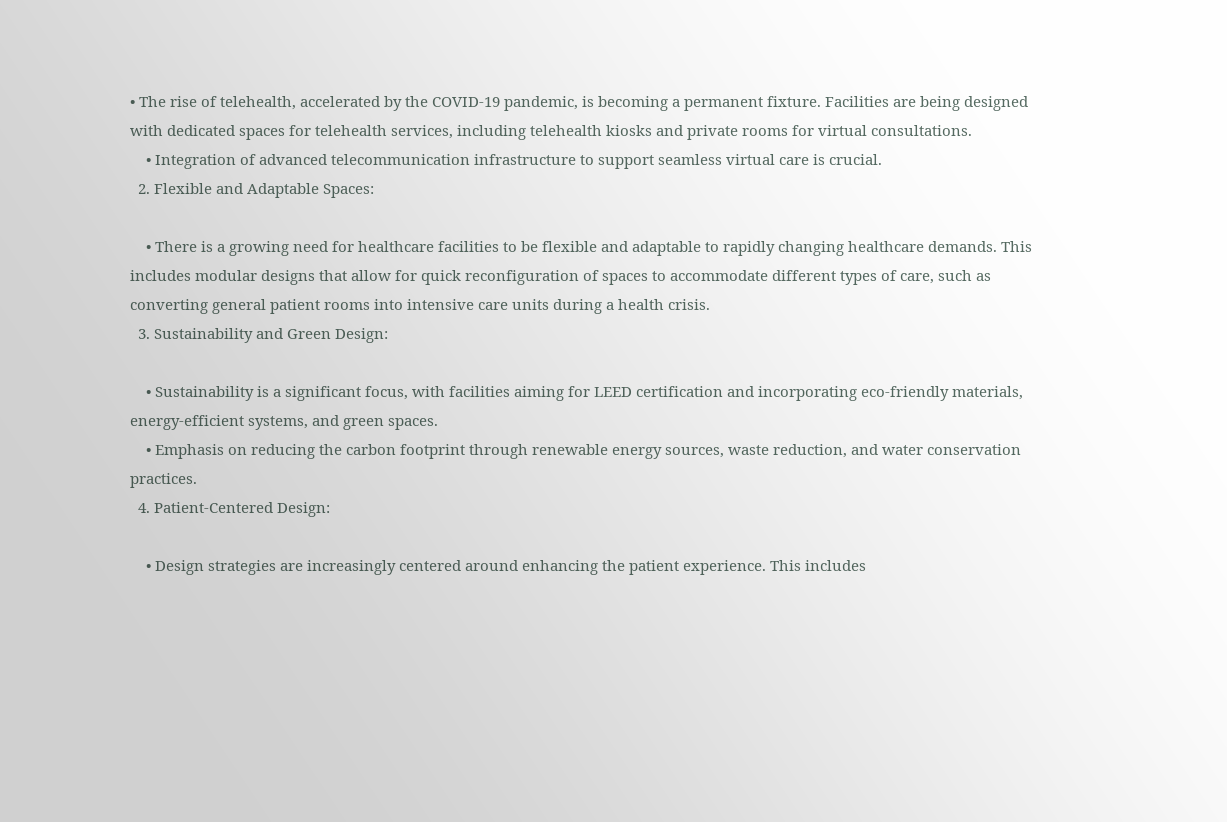• The rise of telehealth, accelerated by the COVID-19 pandemic, is becoming a permanent fixture. Facilities are being designed with dedicated spaces for telehealth services, including telehealth kiosks and private rooms for virtual consultations.
    • Integration of advanced telecommunication infrastructure to support seamless virtual care is crucial.
  2. Flexible and Adaptable Spaces:

    • There is a growing need for healthcare facilities to be flexible and adaptable to rapidly changing healthcare demands. This includes modular designs that allow for quick reconfiguration of spaces to accommodate different types of care, such as converting general patient rooms into intensive care units during a health crisis.
  3. Sustainability and Green Design:

    • Sustainability is a significant focus, with facilities aiming for LEED certification and incorporating eco-friendly materials, energy-efficient systems, and green spaces.
    • Emphasis on reducing the carbon footprint through renewable energy sources, waste reduction, and water conservation practices.
  4. Patient-Centered Design:

    • Design strategies are increasingly centered around enhancing the patient experience. This includes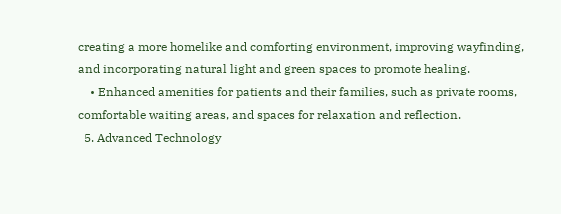creating a more homelike and comforting environment, improving wayfinding, and incorporating natural light and green spaces to promote healing.
    • Enhanced amenities for patients and their families, such as private rooms, comfortable waiting areas, and spaces for relaxation and reflection.
  5. Advanced Technology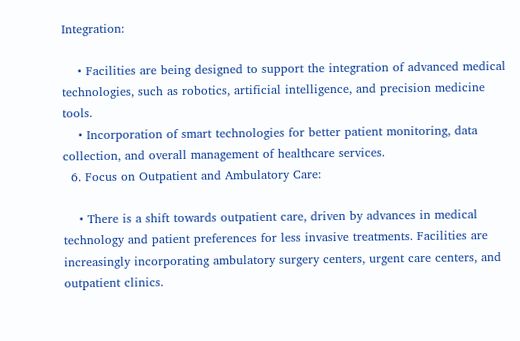Integration:

    • Facilities are being designed to support the integration of advanced medical technologies, such as robotics, artificial intelligence, and precision medicine tools.
    • Incorporation of smart technologies for better patient monitoring, data collection, and overall management of healthcare services.
  6. Focus on Outpatient and Ambulatory Care:

    • There is a shift towards outpatient care, driven by advances in medical technology and patient preferences for less invasive treatments. Facilities are increasingly incorporating ambulatory surgery centers, urgent care centers, and outpatient clinics.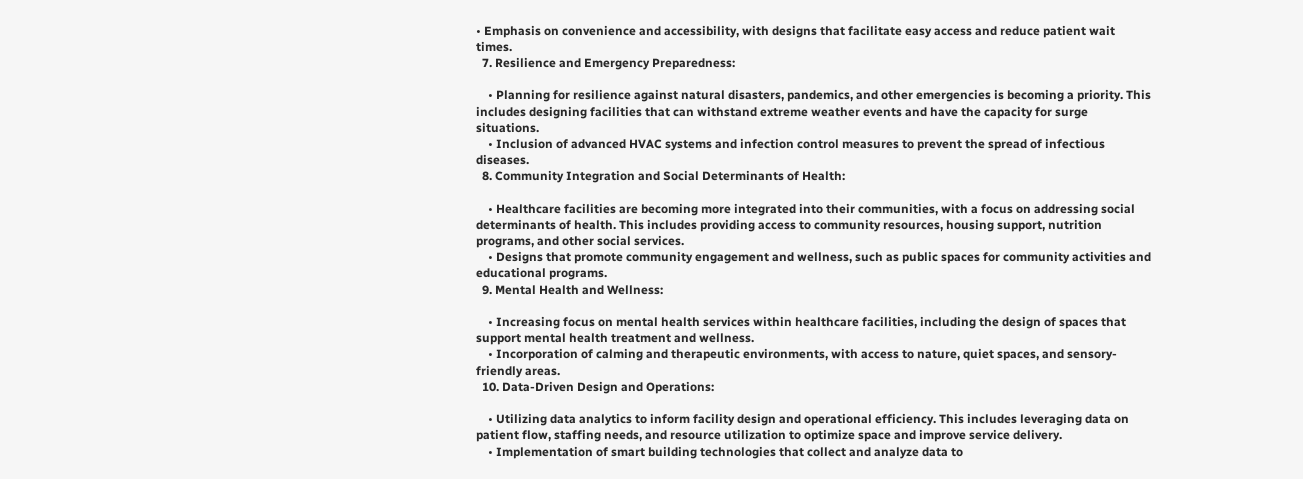• Emphasis on convenience and accessibility, with designs that facilitate easy access and reduce patient wait times.
  7. Resilience and Emergency Preparedness:

    • Planning for resilience against natural disasters, pandemics, and other emergencies is becoming a priority. This includes designing facilities that can withstand extreme weather events and have the capacity for surge situations.
    • Inclusion of advanced HVAC systems and infection control measures to prevent the spread of infectious diseases.
  8. Community Integration and Social Determinants of Health:

    • Healthcare facilities are becoming more integrated into their communities, with a focus on addressing social determinants of health. This includes providing access to community resources, housing support, nutrition programs, and other social services.
    • Designs that promote community engagement and wellness, such as public spaces for community activities and educational programs.
  9. Mental Health and Wellness:

    • Increasing focus on mental health services within healthcare facilities, including the design of spaces that support mental health treatment and wellness.
    • Incorporation of calming and therapeutic environments, with access to nature, quiet spaces, and sensory-friendly areas.
  10. Data-Driven Design and Operations:

    • Utilizing data analytics to inform facility design and operational efficiency. This includes leveraging data on patient flow, staffing needs, and resource utilization to optimize space and improve service delivery.
    • Implementation of smart building technologies that collect and analyze data to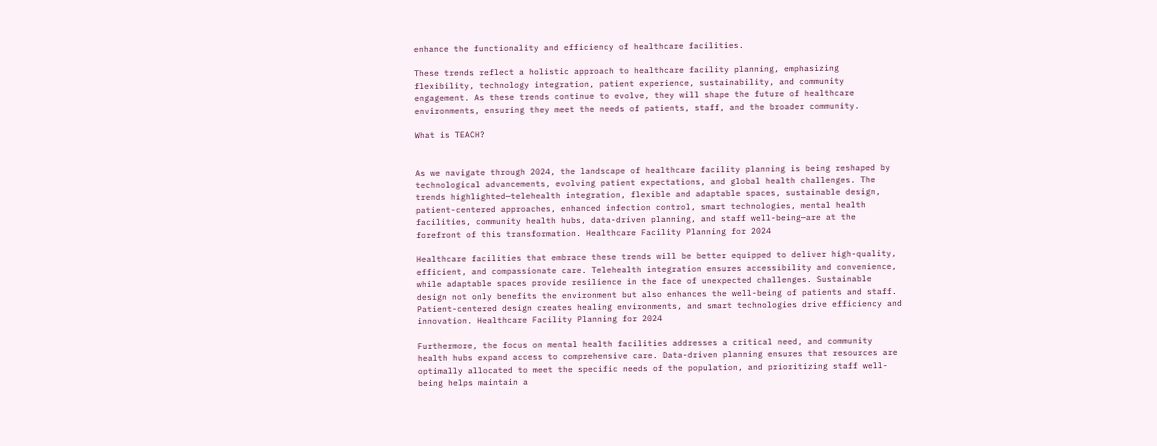enhance the functionality and efficiency of healthcare facilities.

These trends reflect a holistic approach to healthcare facility planning, emphasizing flexibility, technology integration, patient experience, sustainability, and community engagement. As these trends continue to evolve, they will shape the future of healthcare environments, ensuring they meet the needs of patients, staff, and the broader community.

What is TEACH?


As we navigate through 2024, the landscape of healthcare facility planning is being reshaped by technological advancements, evolving patient expectations, and global health challenges. The trends highlighted—telehealth integration, flexible and adaptable spaces, sustainable design, patient-centered approaches, enhanced infection control, smart technologies, mental health facilities, community health hubs, data-driven planning, and staff well-being—are at the forefront of this transformation. Healthcare Facility Planning for 2024

Healthcare facilities that embrace these trends will be better equipped to deliver high-quality, efficient, and compassionate care. Telehealth integration ensures accessibility and convenience, while adaptable spaces provide resilience in the face of unexpected challenges. Sustainable design not only benefits the environment but also enhances the well-being of patients and staff. Patient-centered design creates healing environments, and smart technologies drive efficiency and innovation. Healthcare Facility Planning for 2024

Furthermore, the focus on mental health facilities addresses a critical need, and community health hubs expand access to comprehensive care. Data-driven planning ensures that resources are optimally allocated to meet the specific needs of the population, and prioritizing staff well-being helps maintain a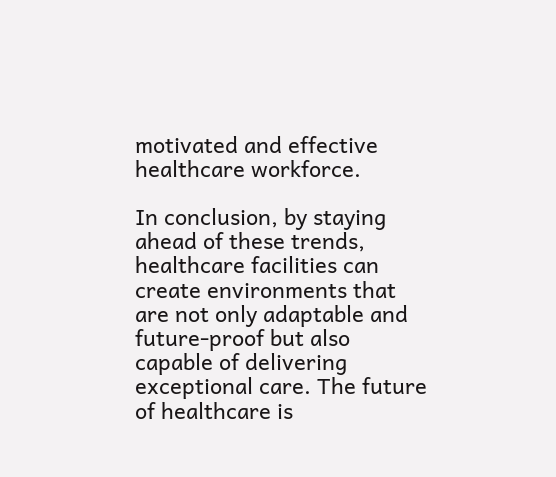motivated and effective healthcare workforce.

In conclusion, by staying ahead of these trends, healthcare facilities can create environments that are not only adaptable and future-proof but also capable of delivering exceptional care. The future of healthcare is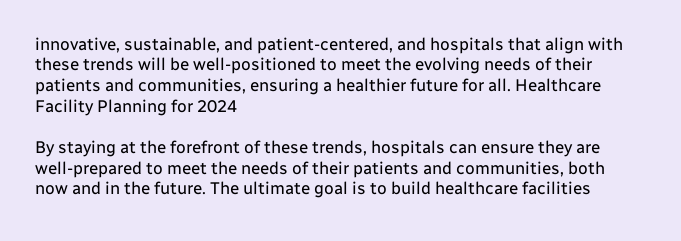innovative, sustainable, and patient-centered, and hospitals that align with these trends will be well-positioned to meet the evolving needs of their patients and communities, ensuring a healthier future for all. Healthcare Facility Planning for 2024

By staying at the forefront of these trends, hospitals can ensure they are well-prepared to meet the needs of their patients and communities, both now and in the future. The ultimate goal is to build healthcare facilities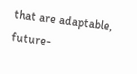that are adaptable, future-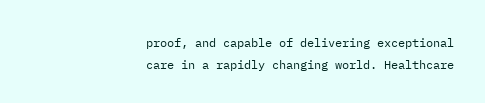proof, and capable of delivering exceptional care in a rapidly changing world. Healthcare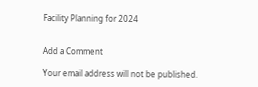Facility Planning for 2024


Add a Comment

Your email address will not be published.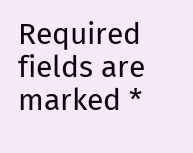Required fields are marked *